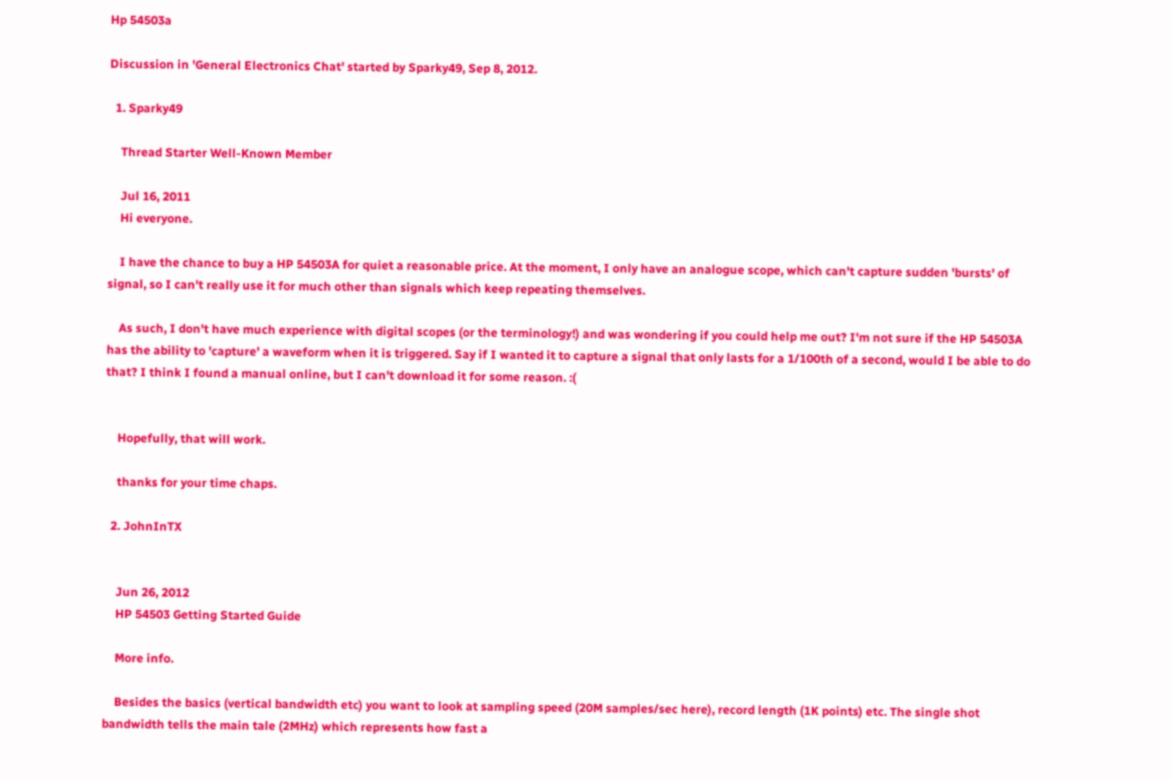Hp 54503a

Discussion in 'General Electronics Chat' started by Sparky49, Sep 8, 2012.

  1. Sparky49

    Thread Starter Well-Known Member

    Jul 16, 2011
    Hi everyone.

    I have the chance to buy a HP 54503A for quiet a reasonable price. At the moment, I only have an analogue scope, which can't capture sudden 'bursts' of signal, so I can't really use it for much other than signals which keep repeating themselves.

    As such, I don't have much experience with digital scopes (or the terminology!) and was wondering if you could help me out? I'm not sure if the HP 54503A has the ability to 'capture' a waveform when it is triggered. Say if I wanted it to capture a signal that only lasts for a 1/100th of a second, would I be able to do that? I think I found a manual online, but I can't download it for some reason. :(


    Hopefully, that will work.

    thanks for your time chaps.

  2. JohnInTX


    Jun 26, 2012
    HP 54503 Getting Started Guide

    More info.

    Besides the basics (vertical bandwidth etc) you want to look at sampling speed (20M samples/sec here), record length (1K points) etc. The single shot bandwidth tells the main tale (2MHz) which represents how fast a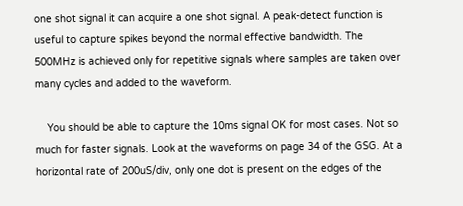one shot signal it can acquire a one shot signal. A peak-detect function is useful to capture spikes beyond the normal effective bandwidth. The 500MHz is achieved only for repetitive signals where samples are taken over many cycles and added to the waveform.

    You should be able to capture the 10ms signal OK for most cases. Not so much for faster signals. Look at the waveforms on page 34 of the GSG. At a horizontal rate of 200uS/div, only one dot is present on the edges of the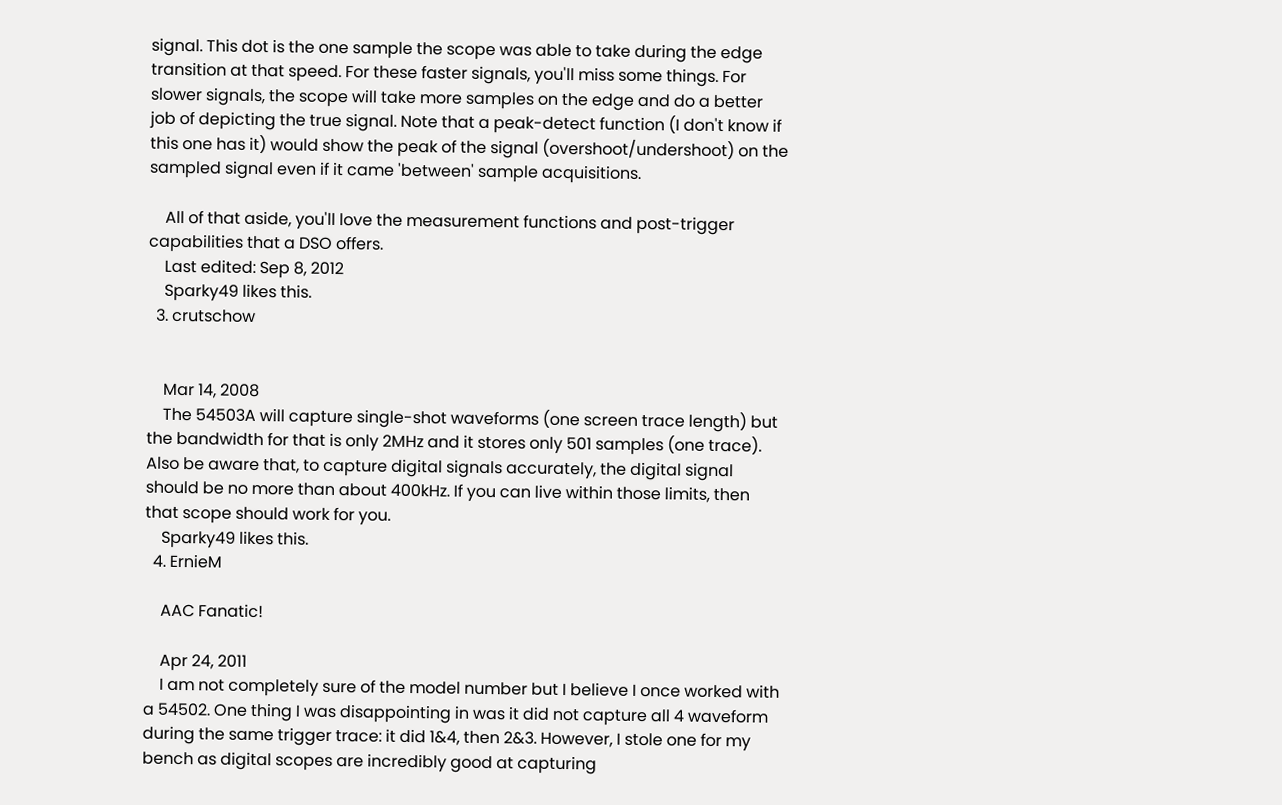signal. This dot is the one sample the scope was able to take during the edge transition at that speed. For these faster signals, you'll miss some things. For slower signals, the scope will take more samples on the edge and do a better job of depicting the true signal. Note that a peak-detect function (I don't know if this one has it) would show the peak of the signal (overshoot/undershoot) on the sampled signal even if it came 'between' sample acquisitions.

    All of that aside, you'll love the measurement functions and post-trigger capabilities that a DSO offers.
    Last edited: Sep 8, 2012
    Sparky49 likes this.
  3. crutschow


    Mar 14, 2008
    The 54503A will capture single-shot waveforms (one screen trace length) but the bandwidth for that is only 2MHz and it stores only 501 samples (one trace). Also be aware that, to capture digital signals accurately, the digital signal should be no more than about 400kHz. If you can live within those limits, then that scope should work for you.
    Sparky49 likes this.
  4. ErnieM

    AAC Fanatic!

    Apr 24, 2011
    I am not completely sure of the model number but I believe I once worked with a 54502. One thing I was disappointing in was it did not capture all 4 waveform during the same trigger trace: it did 1&4, then 2&3. However, I stole one for my bench as digital scopes are incredibly good at capturing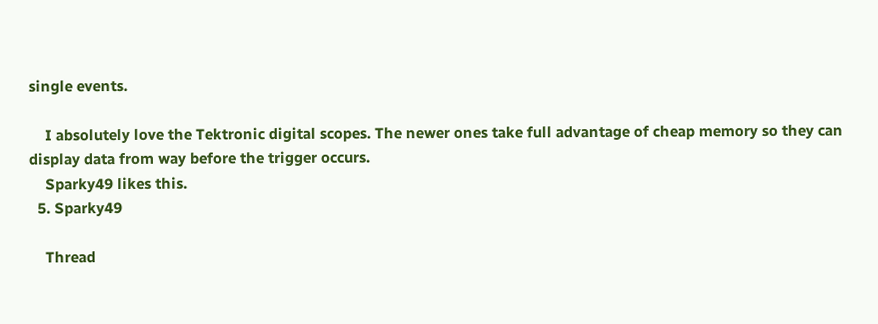single events.

    I absolutely love the Tektronic digital scopes. The newer ones take full advantage of cheap memory so they can display data from way before the trigger occurs.
    Sparky49 likes this.
  5. Sparky49

    Thread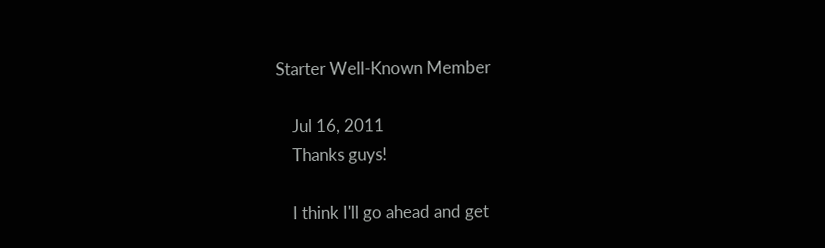Starter Well-Known Member

    Jul 16, 2011
    Thanks guys!

    I think I'll go ahead and get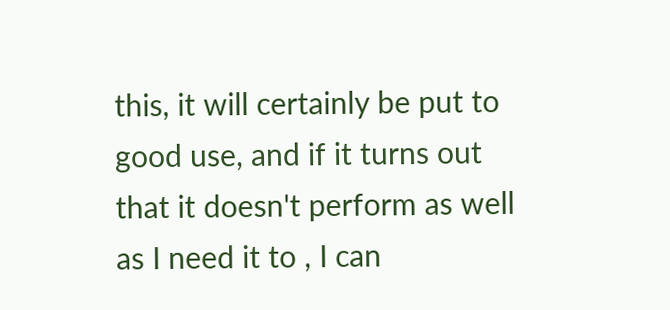this, it will certainly be put to good use, and if it turns out that it doesn't perform as well as I need it to , I can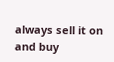always sell it on and buy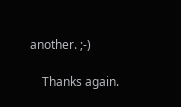another. ;-)

    Thanks again.